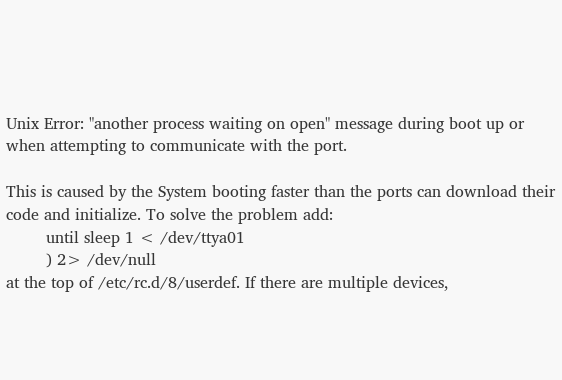Unix Error: "another process waiting on open" message during boot up or when attempting to communicate with the port.

This is caused by the System booting faster than the ports can download their code and initialize. To solve the problem add:
        until sleep 1 < /dev/ttya01
        ) 2> /dev/null
at the top of /etc/rc.d/8/userdef. If there are multiple devices,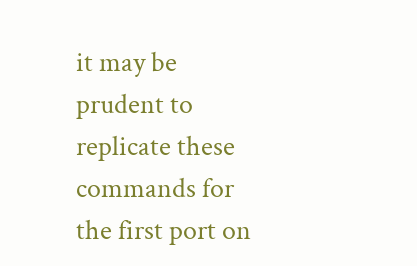it may be prudent to replicate these commands for the first port on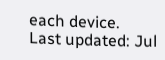each device.
Last updated: Jul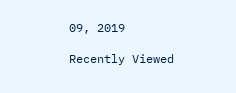09, 2019

Recently Viewed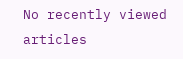No recently viewed articles